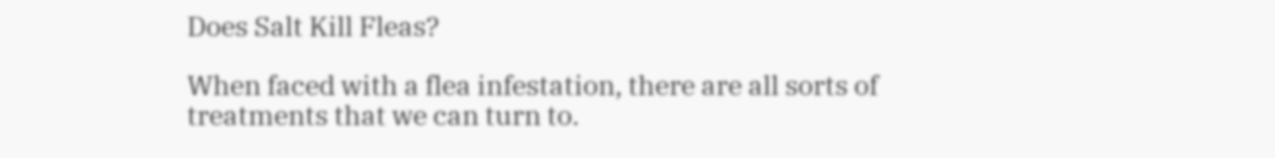Does Salt Kill Fleas?

When faced with a flea infestation, there are all sorts of treatments that we can turn to.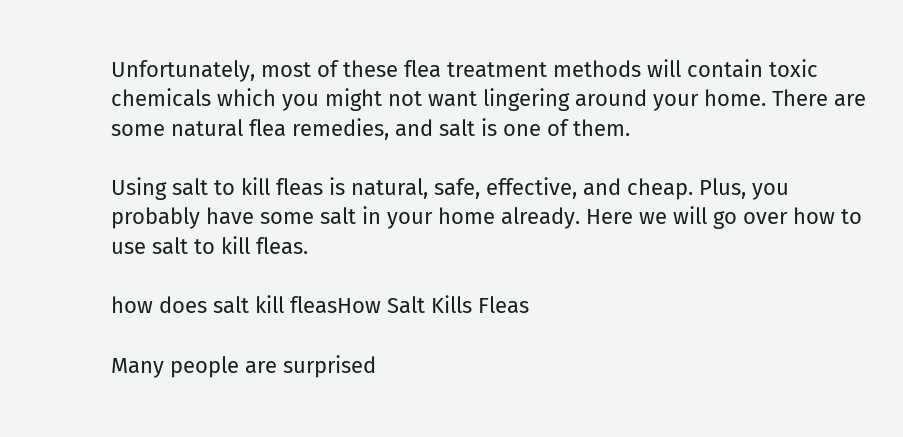Unfortunately, most of these flea treatment methods will contain toxic chemicals which you might not want lingering around your home. There are some natural flea remedies, and salt is one of them.

Using salt to kill fleas is natural, safe, effective, and cheap. Plus, you probably have some salt in your home already. Here we will go over how to use salt to kill fleas.

how does salt kill fleasHow Salt Kills Fleas

Many people are surprised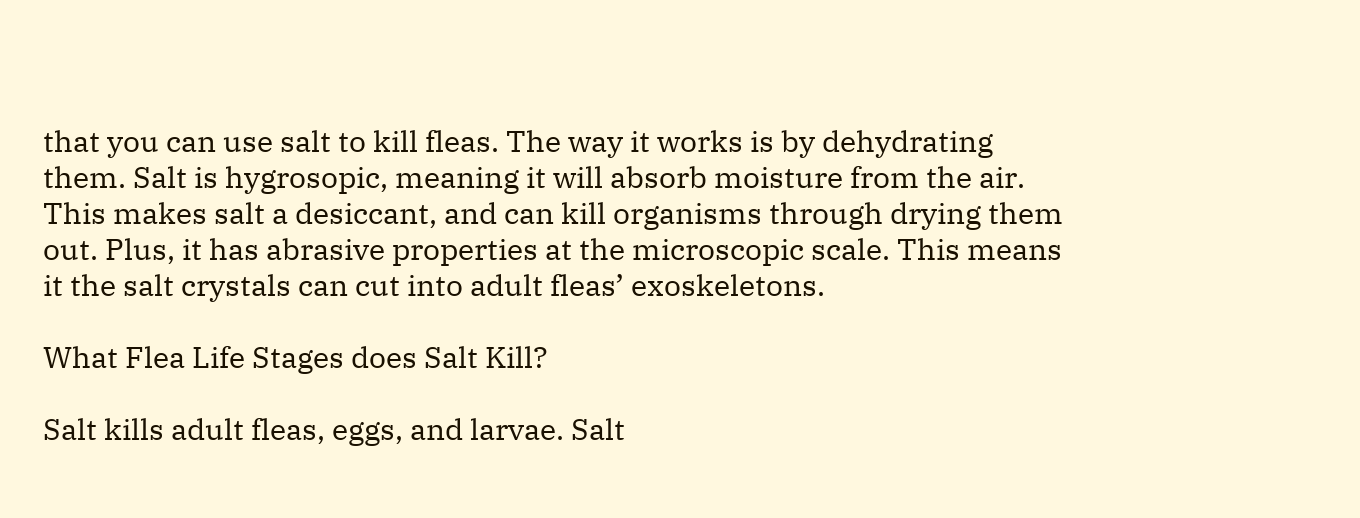that you can use salt to kill fleas. The way it works is by dehydrating them. Salt is hygrosopic, meaning it will absorb moisture from the air. This makes salt a desiccant, and can kill organisms through drying them out. Plus, it has abrasive properties at the microscopic scale. This means it the salt crystals can cut into adult fleas’ exoskeletons.

What Flea Life Stages does Salt Kill?

Salt kills adult fleas, eggs, and larvae. Salt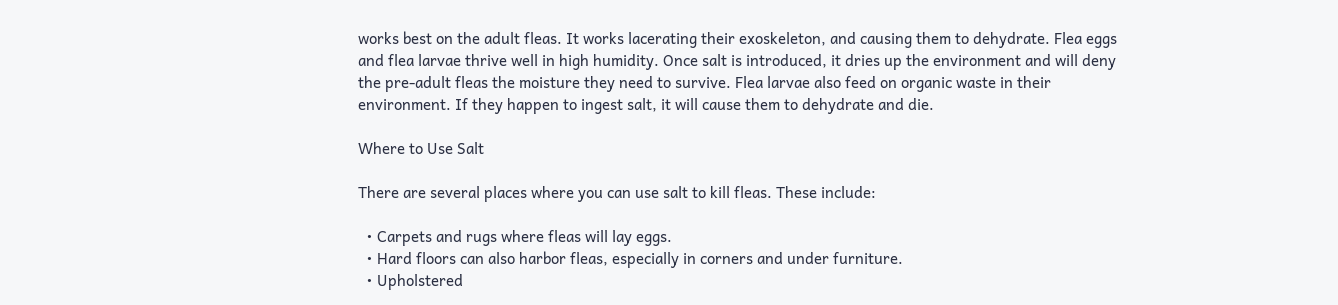works best on the adult fleas. It works lacerating their exoskeleton, and causing them to dehydrate. Flea eggs and flea larvae thrive well in high humidity. Once salt is introduced, it dries up the environment and will deny the pre-adult fleas the moisture they need to survive. Flea larvae also feed on organic waste in their environment. If they happen to ingest salt, it will cause them to dehydrate and die.

Where to Use Salt

There are several places where you can use salt to kill fleas. These include:

  • Carpets and rugs where fleas will lay eggs.
  • Hard floors can also harbor fleas, especially in corners and under furniture.
  • Upholstered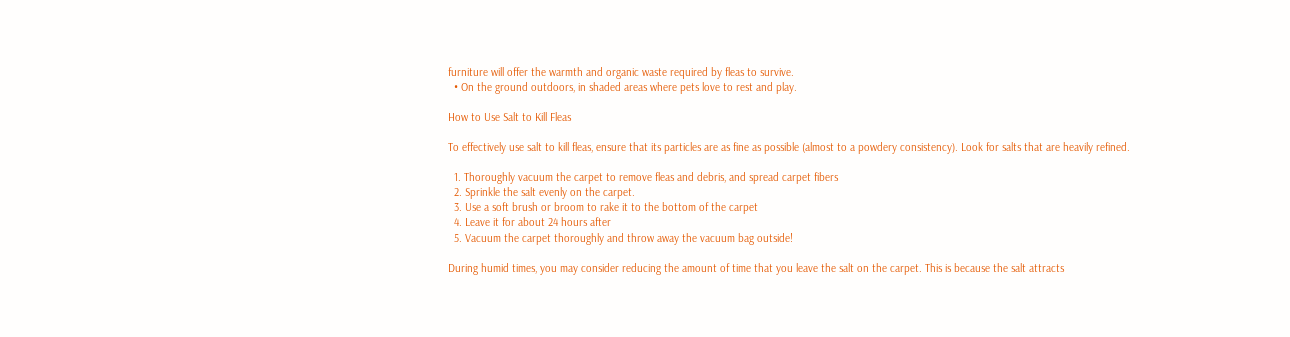furniture will offer the warmth and organic waste required by fleas to survive.
  • On the ground outdoors, in shaded areas where pets love to rest and play.

How to Use Salt to Kill Fleas

To effectively use salt to kill fleas, ensure that its particles are as fine as possible (almost to a powdery consistency). Look for salts that are heavily refined.

  1. Thoroughly vacuum the carpet to remove fleas and debris, and spread carpet fibers
  2. Sprinkle the salt evenly on the carpet.
  3. Use a soft brush or broom to rake it to the bottom of the carpet
  4. Leave it for about 24 hours after
  5. Vacuum the carpet thoroughly and throw away the vacuum bag outside!

During humid times, you may consider reducing the amount of time that you leave the salt on the carpet. This is because the salt attracts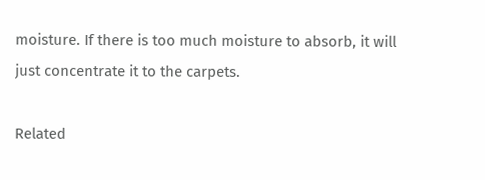moisture. If there is too much moisture to absorb, it will just concentrate it to the carpets.

Related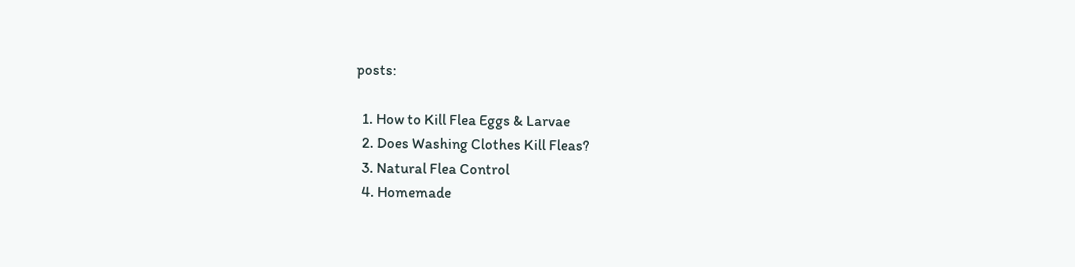posts:

  1. How to Kill Flea Eggs & Larvae
  2. Does Washing Clothes Kill Fleas?
  3. Natural Flea Control
  4. Homemade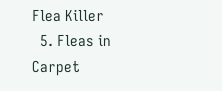Flea Killer
  5. Fleas in Carpet